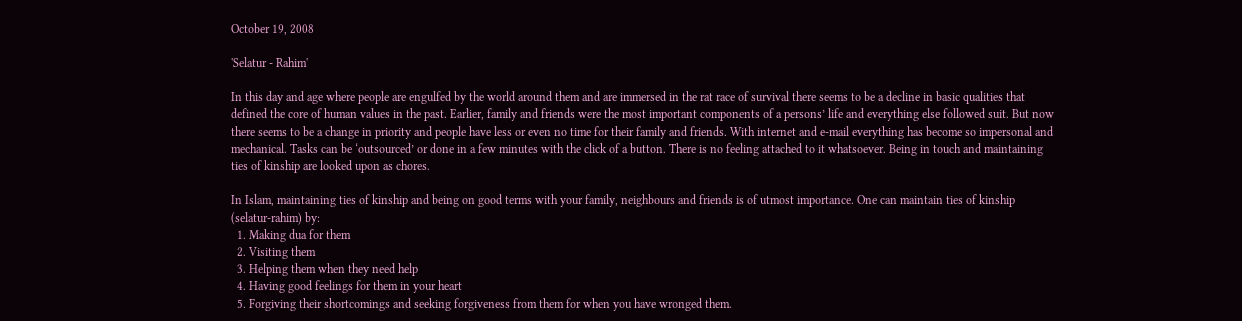October 19, 2008

'Selatur - Rahim'

In this day and age where people are engulfed by the world around them and are immersed in the rat race of survival there seems to be a decline in basic qualities that defined the core of human values in the past. Earlier, family and friends were the most important components of a persons’ life and everything else followed suit. But now there seems to be a change in priority and people have less or even no time for their family and friends. With internet and e-mail everything has become so impersonal and mechanical. Tasks can be ‘outsourced’ or done in a few minutes with the click of a button. There is no feeling attached to it whatsoever. Being in touch and maintaining ties of kinship are looked upon as chores.

In Islam, maintaining ties of kinship and being on good terms with your family, neighbours and friends is of utmost importance. One can maintain ties of kinship (selatur-rahim) by:
  1. Making dua for them
  2. Visiting them
  3. Helping them when they need help
  4. Having good feelings for them in your heart
  5. Forgiving their shortcomings and seeking forgiveness from them for when you have wronged them.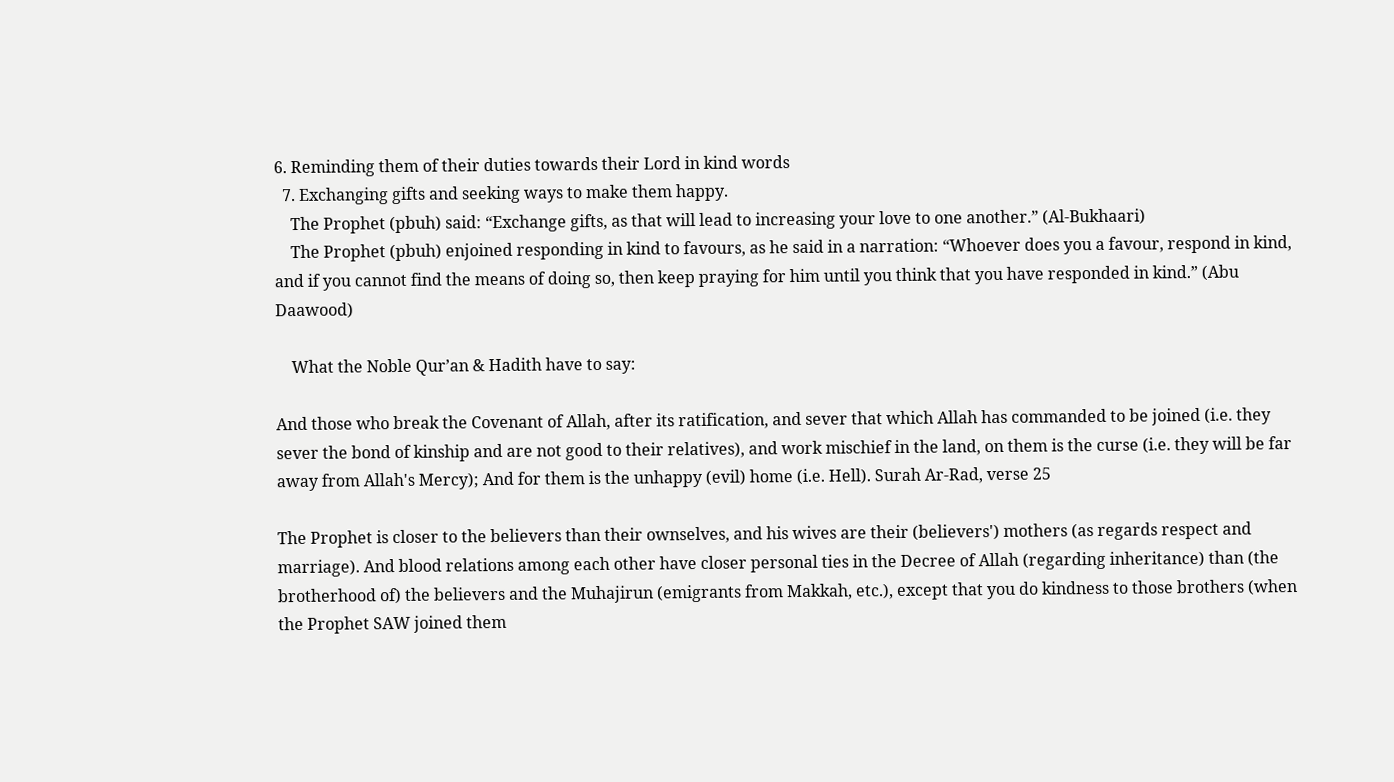6. Reminding them of their duties towards their Lord in kind words
  7. Exchanging gifts and seeking ways to make them happy.
    The Prophet (pbuh) said: “Exchange gifts, as that will lead to increasing your love to one another.” (Al-Bukhaari)
    The Prophet (pbuh) enjoined responding in kind to favours, as he said in a narration: “Whoever does you a favour, respond in kind, and if you cannot find the means of doing so, then keep praying for him until you think that you have responded in kind.” (Abu Daawood)

    What the Noble Qur’an & Hadith have to say:

And those who break the Covenant of Allah, after its ratification, and sever that which Allah has commanded to be joined (i.e. they sever the bond of kinship and are not good to their relatives), and work mischief in the land, on them is the curse (i.e. they will be far away from Allah's Mercy); And for them is the unhappy (evil) home (i.e. Hell). Surah Ar-Rad, verse 25

The Prophet is closer to the believers than their ownselves, and his wives are their (believers') mothers (as regards respect and marriage). And blood relations among each other have closer personal ties in the Decree of Allah (regarding inheritance) than (the brotherhood of) the believers and the Muhajirun (emigrants from Makkah, etc.), except that you do kindness to those brothers (when the Prophet SAW joined them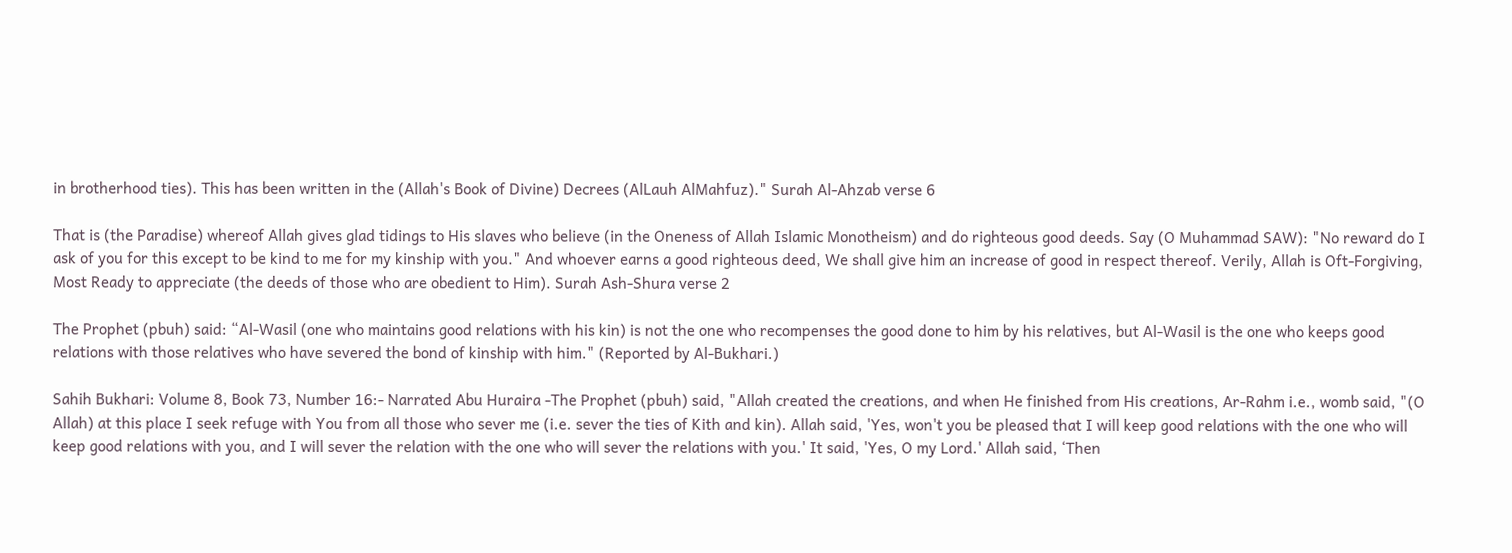in brotherhood ties). This has been written in the (Allah's Book of Divine) Decrees (AlLauh AlMahfuz)." Surah Al-Ahzab verse 6

That is (the Paradise) whereof Allah gives glad tidings to His slaves who believe (in the Oneness of Allah Islamic Monotheism) and do righteous good deeds. Say (O Muhammad SAW): "No reward do I ask of you for this except to be kind to me for my kinship with you." And whoever earns a good righteous deed, We shall give him an increase of good in respect thereof. Verily, Allah is Oft-Forgiving, Most Ready to appreciate (the deeds of those who are obedient to Him). Surah Ash-Shura verse 2

The Prophet (pbuh) said: “Al-Wasil (one who maintains good relations with his kin) is not the one who recompenses the good done to him by his relatives, but Al-Wasil is the one who keeps good relations with those relatives who have severed the bond of kinship with him." (Reported by Al-Bukhari.)

Sahih Bukhari: Volume 8, Book 73, Number 16:- Narrated Abu Huraira -The Prophet (pbuh) said, "Allah created the creations, and when He finished from His creations, Ar-Rahm i.e., womb said, "(O Allah) at this place I seek refuge with You from all those who sever me (i.e. sever the ties of Kith and kin). Allah said, 'Yes, won't you be pleased that I will keep good relations with the one who will keep good relations with you, and I will sever the relation with the one who will sever the relations with you.' It said, 'Yes, O my Lord.' Allah said, ‘Then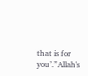that is for you’.”Allah's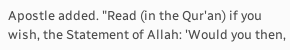Apostle added. "Read (in the Qur'an) if you wish, the Statement of Allah: 'Would you then,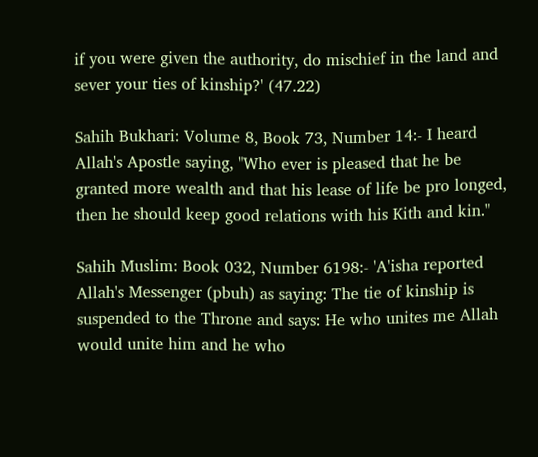if you were given the authority, do mischief in the land and sever your ties of kinship?' (47.22)

Sahih Bukhari: Volume 8, Book 73, Number 14:- I heard Allah's Apostle saying, "Who ever is pleased that he be granted more wealth and that his lease of life be pro longed, then he should keep good relations with his Kith and kin."

Sahih Muslim: Book 032, Number 6198:- 'A'isha reported Allah's Messenger (pbuh) as saying: The tie of kinship is suspended to the Throne and says: He who unites me Allah would unite him and he who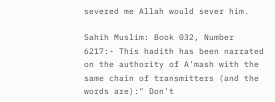severed me Allah would sever him.

Sahih Muslim: Book 032, Number 6217:- This hadith has been narrated on the authority of A'mash with the same chain of transmitters (and the words are):" Don't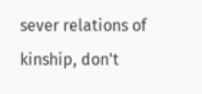sever relations of kinship, don't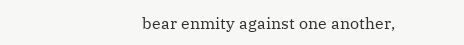bear enmity against one another,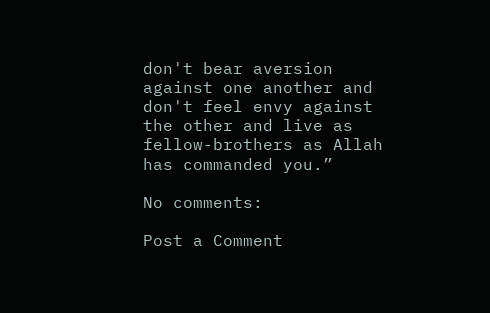don't bear aversion against one another and don't feel envy against the other and live as fellow-brothers as Allah has commanded you.”

No comments:

Post a Comment